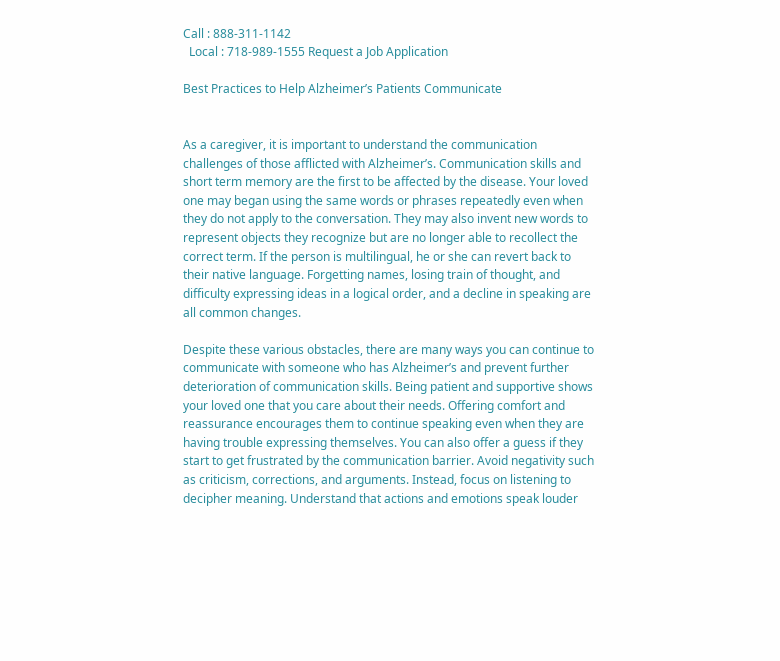Call : 888-311-1142
  Local : 718-989-1555 Request a Job Application

Best Practices to Help Alzheimer’s Patients Communicate


As a caregiver, it is important to understand the communication challenges of those afflicted with Alzheimer’s. Communication skills and short term memory are the first to be affected by the disease. Your loved one may began using the same words or phrases repeatedly even when they do not apply to the conversation. They may also invent new words to represent objects they recognize but are no longer able to recollect the correct term. If the person is multilingual, he or she can revert back to their native language. Forgetting names, losing train of thought, and difficulty expressing ideas in a logical order, and a decline in speaking are all common changes.

Despite these various obstacles, there are many ways you can continue to communicate with someone who has Alzheimer’s and prevent further deterioration of communication skills. Being patient and supportive shows your loved one that you care about their needs. Offering comfort and reassurance encourages them to continue speaking even when they are having trouble expressing themselves. You can also offer a guess if they start to get frustrated by the communication barrier. Avoid negativity such as criticism, corrections, and arguments. Instead, focus on listening to decipher meaning. Understand that actions and emotions speak louder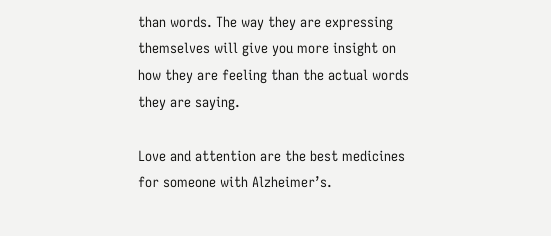than words. The way they are expressing themselves will give you more insight on how they are feeling than the actual words they are saying.

Love and attention are the best medicines for someone with Alzheimer’s.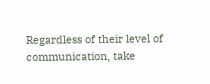Regardless of their level of communication, take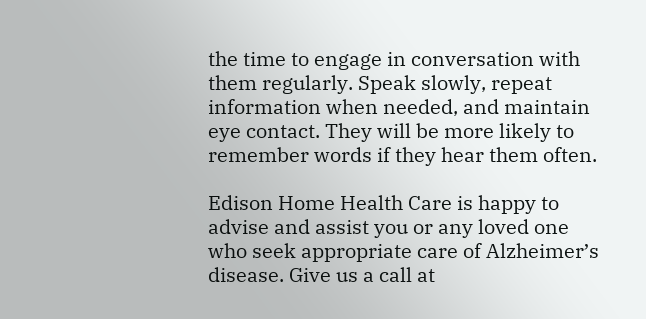the time to engage in conversation with them regularly. Speak slowly, repeat information when needed, and maintain eye contact. They will be more likely to remember words if they hear them often.

Edison Home Health Care is happy to advise and assist you or any loved one who seek appropriate care of Alzheimer’s disease. Give us a call at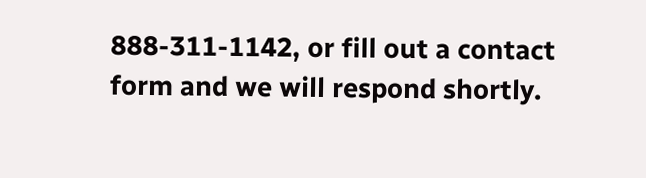888-311-1142, or fill out a contact form and we will respond shortly.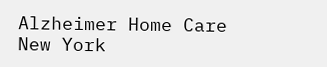Alzheimer Home Care New York